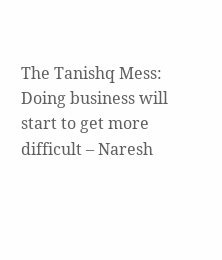The Tanishq Mess: Doing business will start to get more difficult – Naresh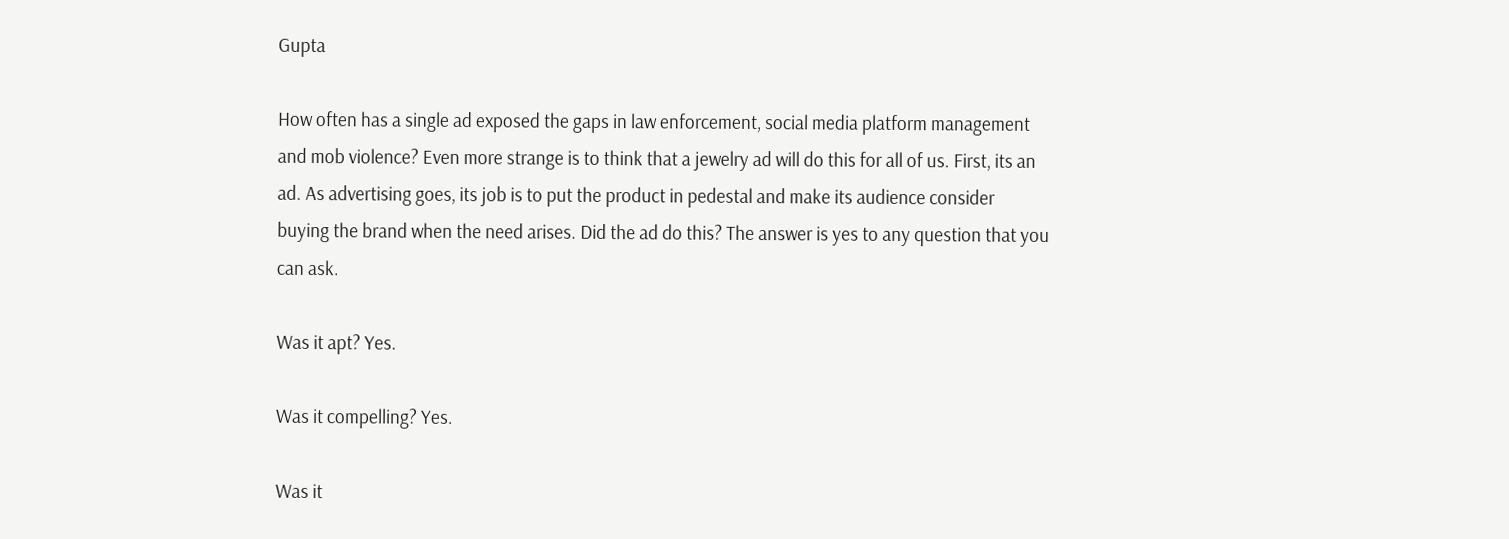Gupta

How often has a single ad exposed the gaps in law enforcement, social media platform management and mob violence? Even more strange is to think that a jewelry ad will do this for all of us. First, its an ad. As advertising goes, its job is to put the product in pedestal and make its audience consider buying the brand when the need arises. Did the ad do this? The answer is yes to any question that you can ask.

Was it apt? Yes.

Was it compelling? Yes.

Was it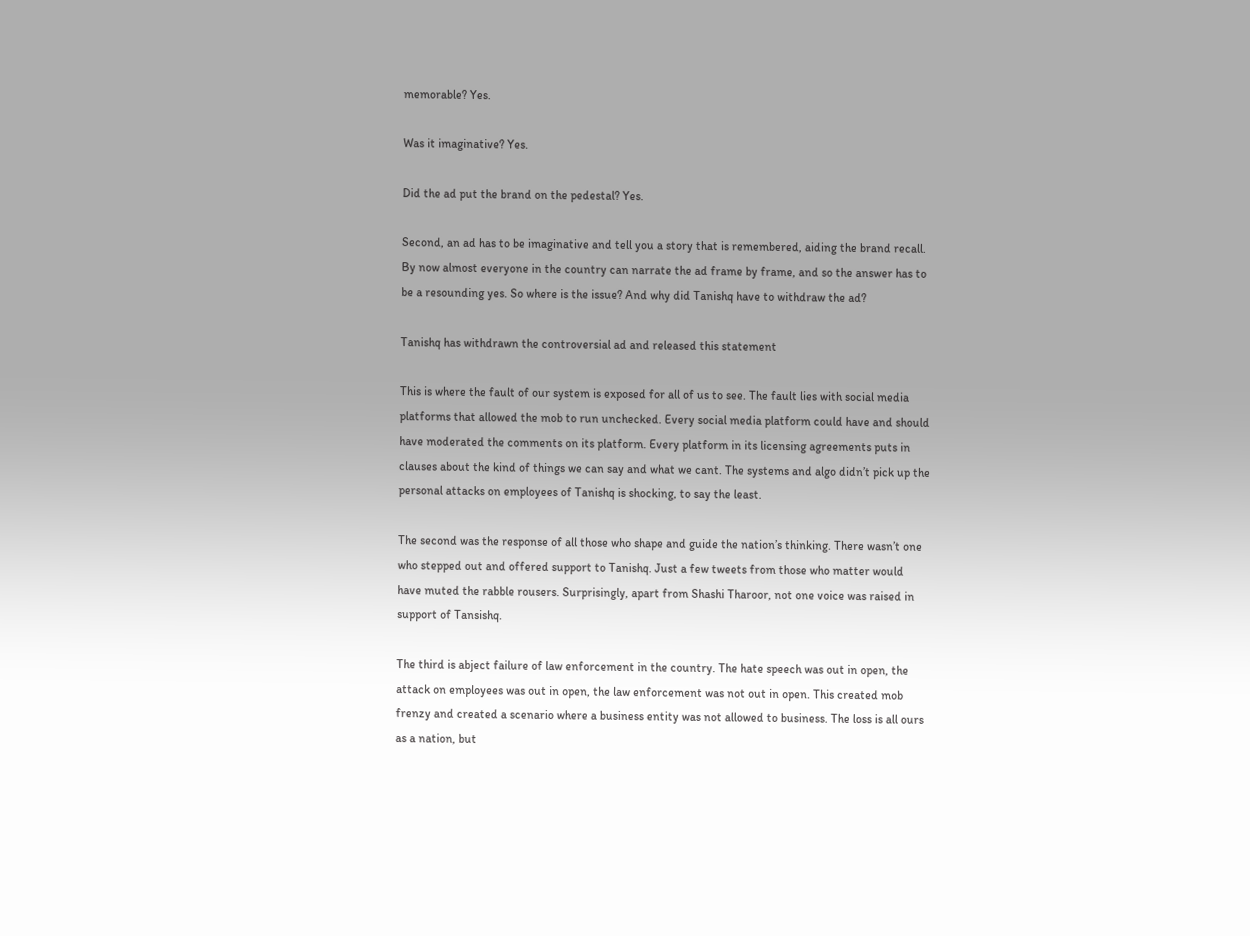memorable? Yes.

Was it imaginative? Yes.

Did the ad put the brand on the pedestal? Yes.

Second, an ad has to be imaginative and tell you a story that is remembered, aiding the brand recall. By now almost everyone in the country can narrate the ad frame by frame, and so the answer has to be a resounding yes. So where is the issue? And why did Tanishq have to withdraw the ad?

Tanishq has withdrawn the controversial ad and released this statement

This is where the fault of our system is exposed for all of us to see. The fault lies with social media platforms that allowed the mob to run unchecked. Every social media platform could have and should have moderated the comments on its platform. Every platform in its licensing agreements puts in clauses about the kind of things we can say and what we cant. The systems and algo didn’t pick up the personal attacks on employees of Tanishq is shocking, to say the least.

The second was the response of all those who shape and guide the nation’s thinking. There wasn’t one who stepped out and offered support to Tanishq. Just a few tweets from those who matter would have muted the rabble rousers. Surprisingly, apart from Shashi Tharoor, not one voice was raised in support of Tansishq.

The third is abject failure of law enforcement in the country. The hate speech was out in open, the attack on employees was out in open, the law enforcement was not out in open. This created mob frenzy and created a scenario where a business entity was not allowed to business. The loss is all ours as a nation, but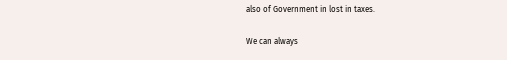also of Government in lost in taxes.

We can always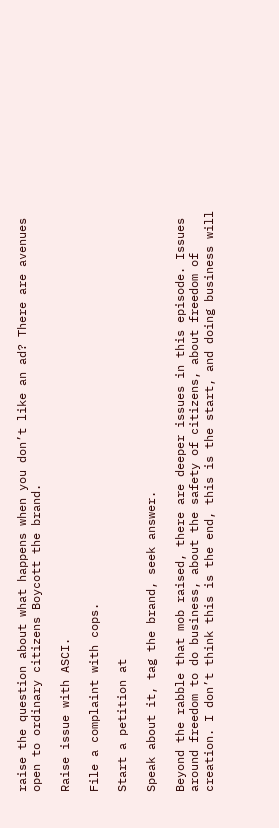raise the question about what happens when you don’t like an ad? There are avenues open to ordinary citizens Boycott the brand.

Raise issue with ASCI.

File a complaint with cops.

Start a petition at

Speak about it, tag the brand, seek answer.

Beyond the rabble that mob raised, there are deeper issues in this episode. Issues around freedom to do business, about the safety of citizens, about freedom of creation. I don’t think this is the end, this is the start, and doing business will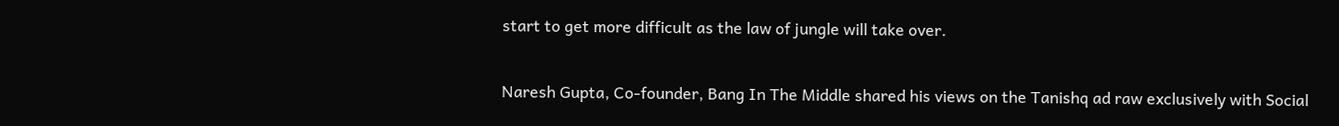start to get more difficult as the law of jungle will take over.

Naresh Gupta, Co-founder, Bang In The Middle shared his views on the Tanishq ad raw exclusively with Social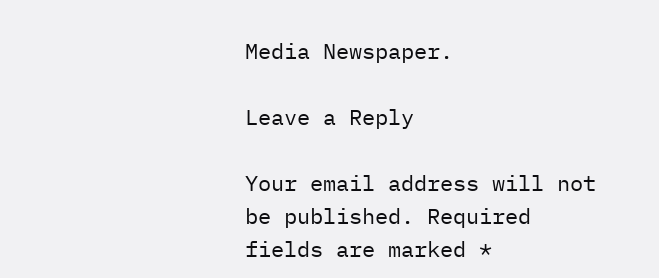Media Newspaper.

Leave a Reply

Your email address will not be published. Required fields are marked *